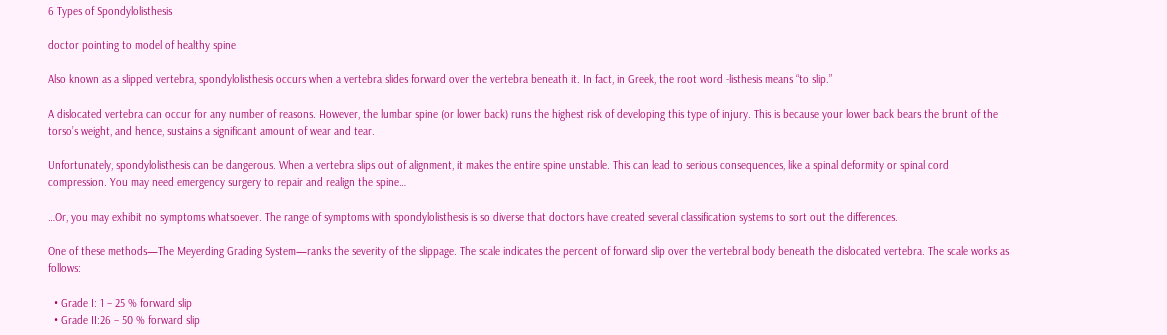6 Types of Spondylolisthesis

doctor pointing to model of healthy spine

Also known as a slipped vertebra, spondylolisthesis occurs when a vertebra slides forward over the vertebra beneath it. In fact, in Greek, the root word -listhesis means “to slip.”

A dislocated vertebra can occur for any number of reasons. However, the lumbar spine (or lower back) runs the highest risk of developing this type of injury. This is because your lower back bears the brunt of the torso’s weight, and hence, sustains a significant amount of wear and tear.

Unfortunately, spondylolisthesis can be dangerous. When a vertebra slips out of alignment, it makes the entire spine unstable. This can lead to serious consequences, like a spinal deformity or spinal cord compression. You may need emergency surgery to repair and realign the spine…

…Or, you may exhibit no symptoms whatsoever. The range of symptoms with spondylolisthesis is so diverse that doctors have created several classification systems to sort out the differences.

One of these methods—The Meyerding Grading System—ranks the severity of the slippage. The scale indicates the percent of forward slip over the vertebral body beneath the dislocated vertebra. The scale works as follows:

  • Grade I: 1 – 25 % forward slip
  • Grade II:26 – 50 % forward slip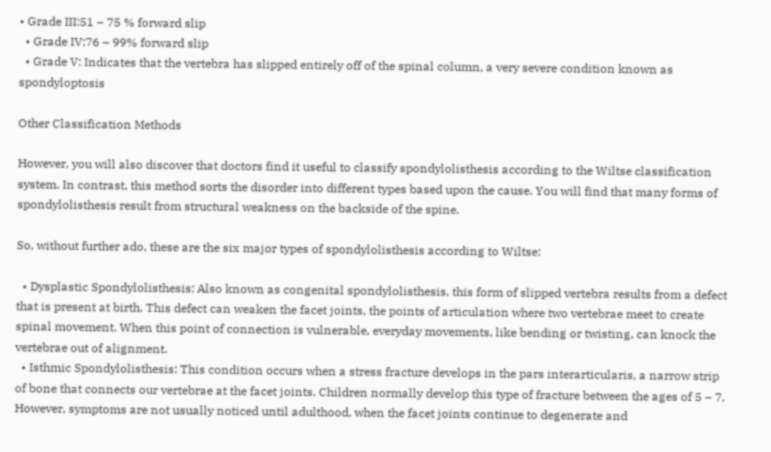• Grade III:51 – 75 % forward slip
  • Grade IV:76 – 99% forward slip
  • Grade V: Indicates that the vertebra has slipped entirely off of the spinal column, a very severe condition known as spondyloptosis

Other Classification Methods

However, you will also discover that doctors find it useful to classify spondylolisthesis according to the Wiltse classification system. In contrast, this method sorts the disorder into different types based upon the cause. You will find that many forms of spondylolisthesis result from structural weakness on the backside of the spine.

So, without further ado, these are the six major types of spondylolisthesis according to Wiltse:

  • Dysplastic Spondylolisthesis: Also known as congenital spondylolisthesis, this form of slipped vertebra results from a defect that is present at birth. This defect can weaken the facet joints, the points of articulation where two vertebrae meet to create spinal movement. When this point of connection is vulnerable, everyday movements, like bending or twisting, can knock the vertebrae out of alignment.
  • Isthmic Spondylolisthesis: This condition occurs when a stress fracture develops in the pars interarticularis, a narrow strip of bone that connects our vertebrae at the facet joints. Children normally develop this type of fracture between the ages of 5 – 7. However, symptoms are not usually noticed until adulthood, when the facet joints continue to degenerate and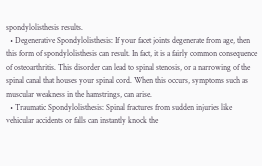spondylolisthesis results.
  • Degenerative Spondylolisthesis: If your facet joints degenerate from age, then this form of spondylolisthesis can result. In fact, it is a fairly common consequence of osteoarthritis. This disorder can lead to spinal stenosis, or a narrowing of the spinal canal that houses your spinal cord. When this occurs, symptoms such as muscular weakness in the hamstrings, can arise.
  • Traumatic Spondylolisthesis: Spinal fractures from sudden injuries like vehicular accidents or falls can instantly knock the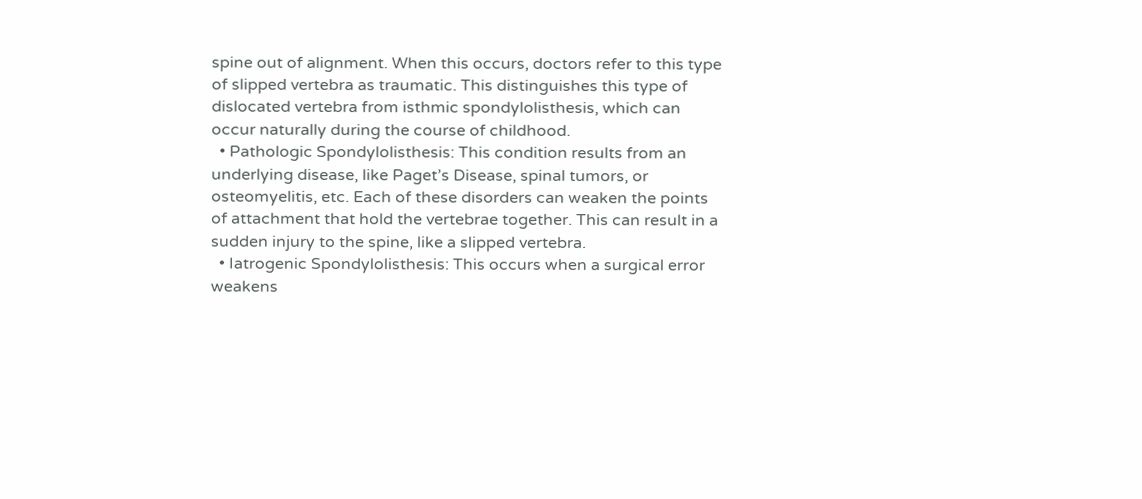spine out of alignment. When this occurs, doctors refer to this type of slipped vertebra as traumatic. This distinguishes this type of dislocated vertebra from isthmic spondylolisthesis, which can occur naturally during the course of childhood.
  • Pathologic Spondylolisthesis: This condition results from an underlying disease, like Paget’s Disease, spinal tumors, or osteomyelitis, etc. Each of these disorders can weaken the points of attachment that hold the vertebrae together. This can result in a sudden injury to the spine, like a slipped vertebra.
  • Iatrogenic Spondylolisthesis: This occurs when a surgical error weakens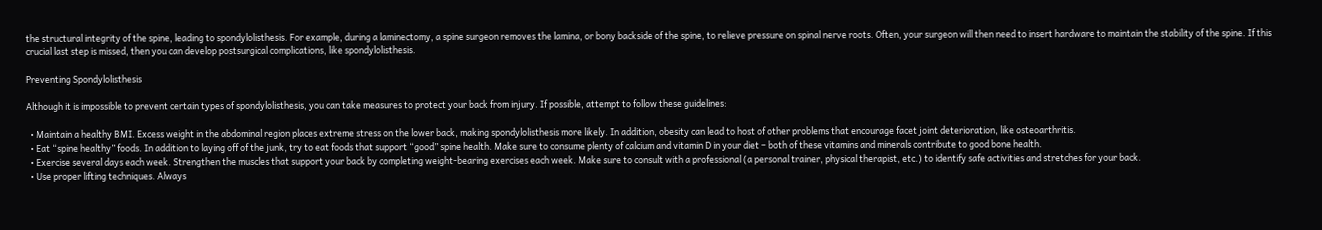the structural integrity of the spine, leading to spondylolisthesis. For example, during a laminectomy, a spine surgeon removes the lamina, or bony backside of the spine, to relieve pressure on spinal nerve roots. Often, your surgeon will then need to insert hardware to maintain the stability of the spine. If this crucial last step is missed, then you can develop postsurgical complications, like spondylolisthesis.

Preventing Spondylolisthesis

Although it is impossible to prevent certain types of spondylolisthesis, you can take measures to protect your back from injury. If possible, attempt to follow these guidelines:

  • Maintain a healthy BMI. Excess weight in the abdominal region places extreme stress on the lower back, making spondylolisthesis more likely. In addition, obesity can lead to host of other problems that encourage facet joint deterioration, like osteoarthritis.
  • Eat “spine healthy” foods. In addition to laying off of the junk, try to eat foods that support “good” spine health. Make sure to consume plenty of calcium and vitamin D in your diet – both of these vitamins and minerals contribute to good bone health.
  • Exercise several days each week. Strengthen the muscles that support your back by completing weight-bearing exercises each week. Make sure to consult with a professional (a personal trainer, physical therapist, etc.) to identify safe activities and stretches for your back.
  • Use proper lifting techniques. Always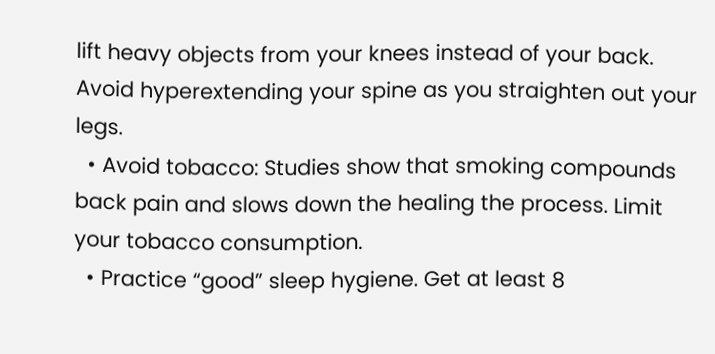lift heavy objects from your knees instead of your back. Avoid hyperextending your spine as you straighten out your legs.
  • Avoid tobacco: Studies show that smoking compounds back pain and slows down the healing the process. Limit your tobacco consumption.
  • Practice “good” sleep hygiene. Get at least 8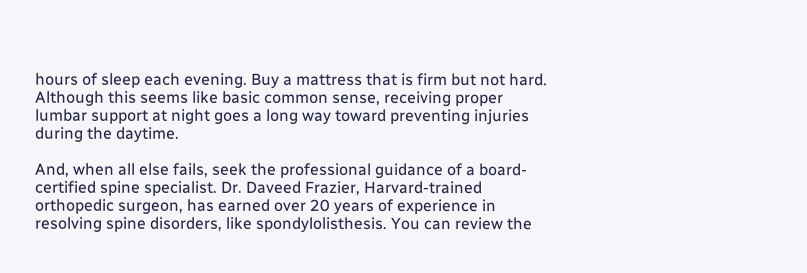hours of sleep each evening. Buy a mattress that is firm but not hard. Although this seems like basic common sense, receiving proper lumbar support at night goes a long way toward preventing injuries during the daytime.

And, when all else fails, seek the professional guidance of a board-certified spine specialist. Dr. Daveed Frazier, Harvard-trained orthopedic surgeon, has earned over 20 years of experience in resolving spine disorders, like spondylolisthesis. You can review the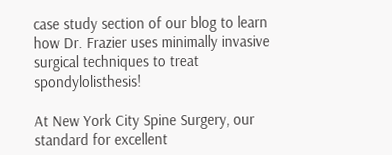case study section of our blog to learn how Dr. Frazier uses minimally invasive surgical techniques to treat spondylolisthesis!

At New York City Spine Surgery, our standard for excellent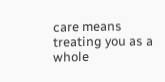care means treating you as a whole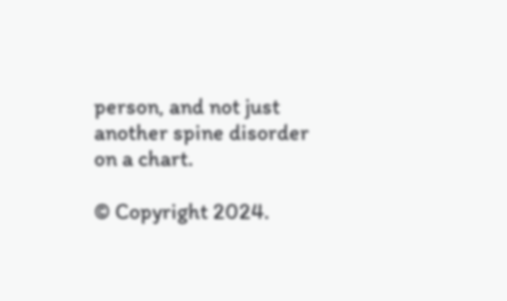person, and not just another spine disorder on a chart.

© Copyright 2024.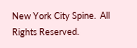New York City Spine.  All Rights Reserved.